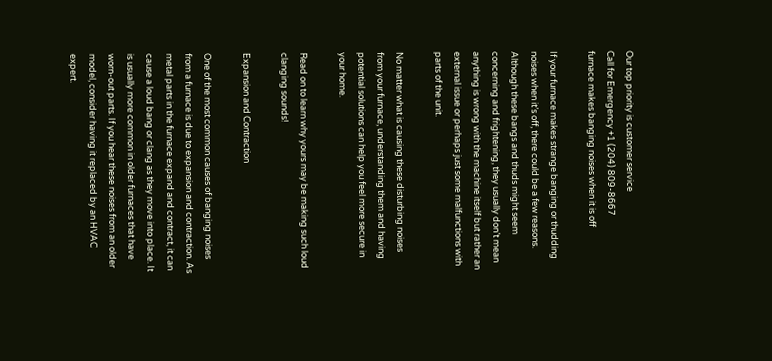Our top priority is customer service
Call for Emergency +1 (204) 809-8667
furnace makes banging noises when it is off

If your furnace makes strange banging or thudding noises when it’s off, there could be a few reasons. Although these bangs and thuds might seem concerning and frightening, they usually don’t mean anything is wrong with the machine itself but rather an external issue or perhaps just some malfunctions with parts of the unit.

No matter what is causing these disturbing noises from your furnace, understanding them and having potential solutions can help you feel more secure in your home.

Read on to learn why yours may be making such loud clanging sounds!

Expansion and Contraction

One of the most common causes of banging noises from a furnace is due to expansion and contraction. As metal parts in the furnace expand and contract, it can cause a loud bang or clang as they move into place. It is usually more common in older furnaces that have worn-out parts. If you hear these noises from an older model, consider having it replaced by an HVAC expert.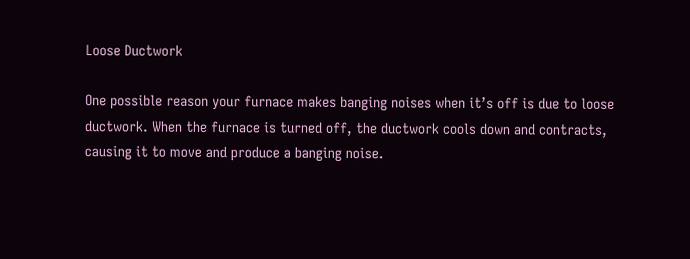Loose Ductwork

One possible reason your furnace makes banging noises when it’s off is due to loose ductwork. When the furnace is turned off, the ductwork cools down and contracts, causing it to move and produce a banging noise.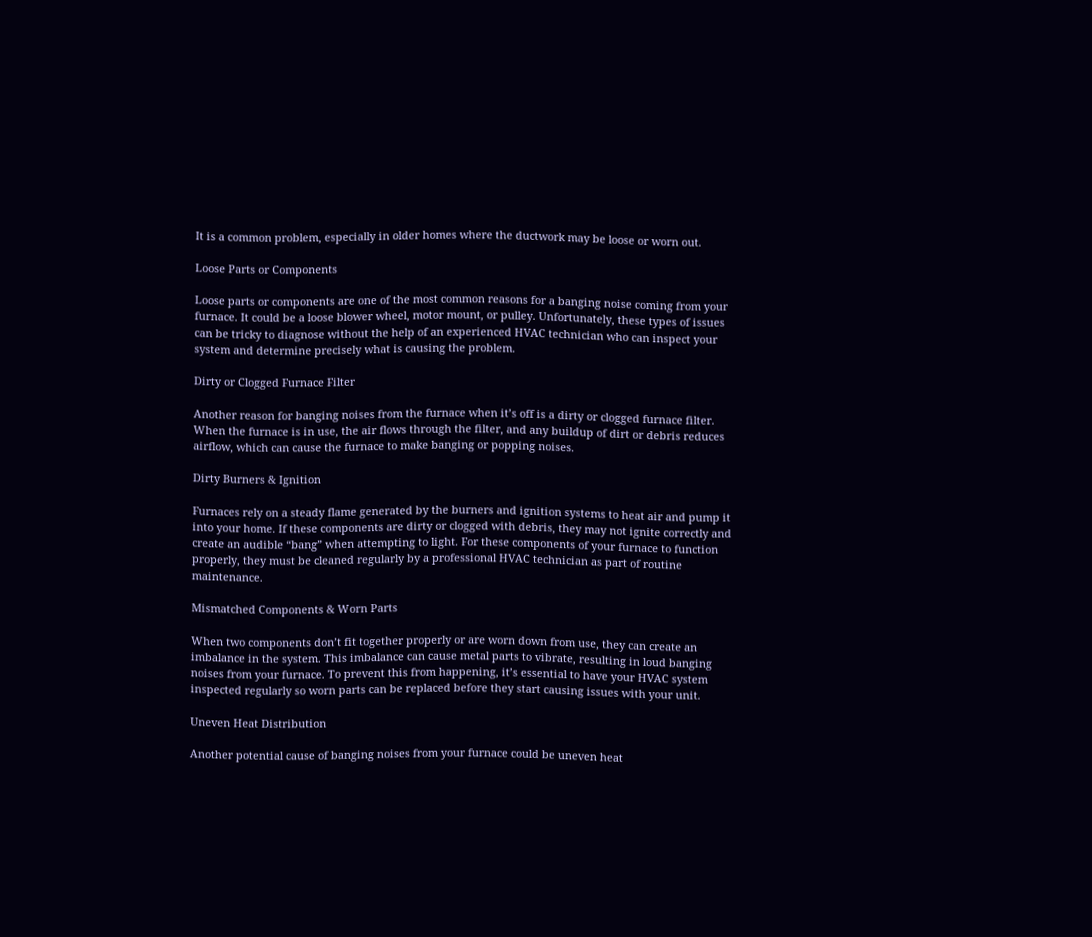It is a common problem, especially in older homes where the ductwork may be loose or worn out.

Loose Parts or Components

Loose parts or components are one of the most common reasons for a banging noise coming from your furnace. It could be a loose blower wheel, motor mount, or pulley. Unfortunately, these types of issues can be tricky to diagnose without the help of an experienced HVAC technician who can inspect your system and determine precisely what is causing the problem.

Dirty or Clogged Furnace Filter

Another reason for banging noises from the furnace when it’s off is a dirty or clogged furnace filter. When the furnace is in use, the air flows through the filter, and any buildup of dirt or debris reduces airflow, which can cause the furnace to make banging or popping noises.

Dirty Burners & Ignition

Furnaces rely on a steady flame generated by the burners and ignition systems to heat air and pump it into your home. If these components are dirty or clogged with debris, they may not ignite correctly and create an audible “bang” when attempting to light. For these components of your furnace to function properly, they must be cleaned regularly by a professional HVAC technician as part of routine maintenance.

Mismatched Components & Worn Parts

When two components don’t fit together properly or are worn down from use, they can create an imbalance in the system. This imbalance can cause metal parts to vibrate, resulting in loud banging noises from your furnace. To prevent this from happening, it’s essential to have your HVAC system inspected regularly so worn parts can be replaced before they start causing issues with your unit.

Uneven Heat Distribution

Another potential cause of banging noises from your furnace could be uneven heat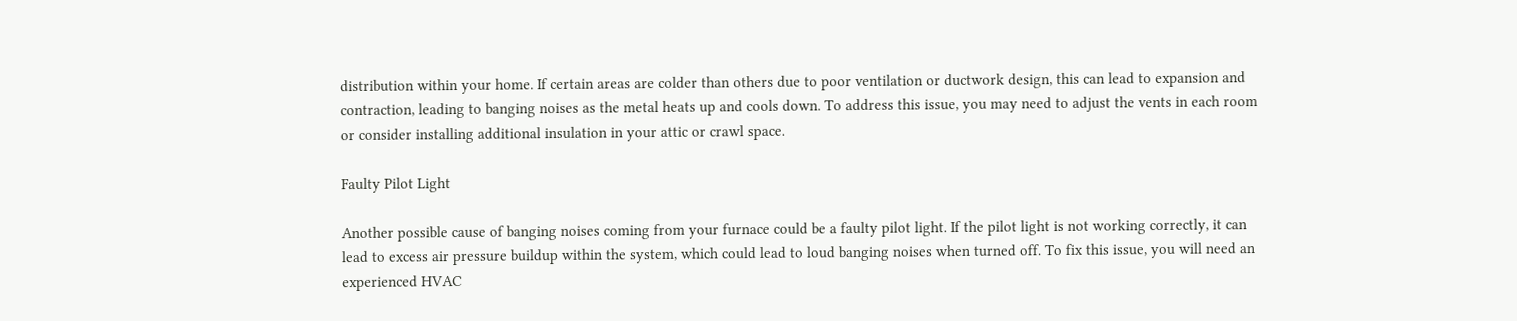distribution within your home. If certain areas are colder than others due to poor ventilation or ductwork design, this can lead to expansion and contraction, leading to banging noises as the metal heats up and cools down. To address this issue, you may need to adjust the vents in each room or consider installing additional insulation in your attic or crawl space.

Faulty Pilot Light

Another possible cause of banging noises coming from your furnace could be a faulty pilot light. If the pilot light is not working correctly, it can lead to excess air pressure buildup within the system, which could lead to loud banging noises when turned off. To fix this issue, you will need an experienced HVAC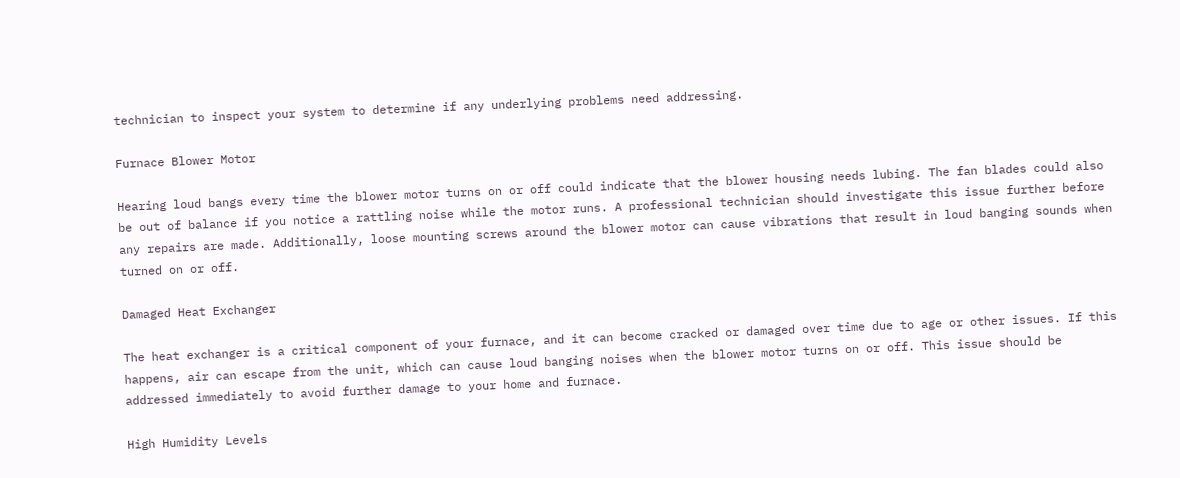technician to inspect your system to determine if any underlying problems need addressing.

Furnace Blower Motor

Hearing loud bangs every time the blower motor turns on or off could indicate that the blower housing needs lubing. The fan blades could also be out of balance if you notice a rattling noise while the motor runs. A professional technician should investigate this issue further before any repairs are made. Additionally, loose mounting screws around the blower motor can cause vibrations that result in loud banging sounds when turned on or off.

Damaged Heat Exchanger

The heat exchanger is a critical component of your furnace, and it can become cracked or damaged over time due to age or other issues. If this happens, air can escape from the unit, which can cause loud banging noises when the blower motor turns on or off. This issue should be addressed immediately to avoid further damage to your home and furnace.

High Humidity Levels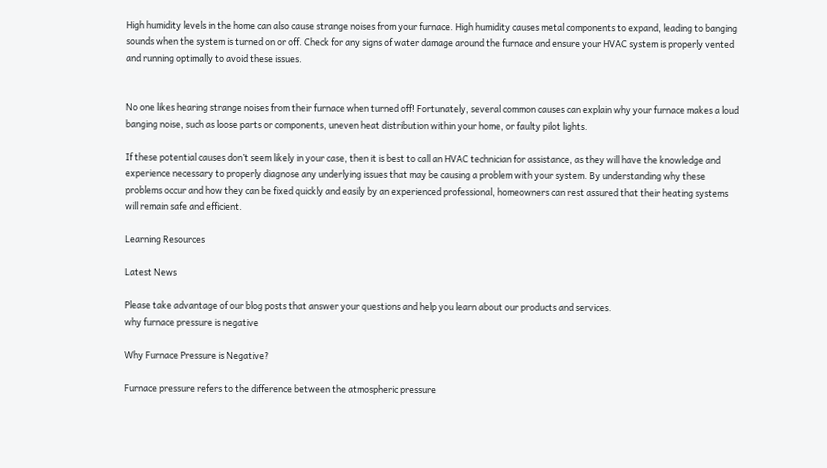High humidity levels in the home can also cause strange noises from your furnace. High humidity causes metal components to expand, leading to banging sounds when the system is turned on or off. Check for any signs of water damage around the furnace and ensure your HVAC system is properly vented and running optimally to avoid these issues.


No one likes hearing strange noises from their furnace when turned off! Fortunately, several common causes can explain why your furnace makes a loud banging noise, such as loose parts or components, uneven heat distribution within your home, or faulty pilot lights.

If these potential causes don’t seem likely in your case, then it is best to call an HVAC technician for assistance, as they will have the knowledge and experience necessary to properly diagnose any underlying issues that may be causing a problem with your system. By understanding why these problems occur and how they can be fixed quickly and easily by an experienced professional, homeowners can rest assured that their heating systems will remain safe and efficient.

Learning Resources

Latest News

Please take advantage of our blog posts that answer your questions and help you learn about our products and services.
why furnace pressure is negative

Why Furnace Pressure is Negative?

Furnace pressure refers to the difference between the atmospheric pressure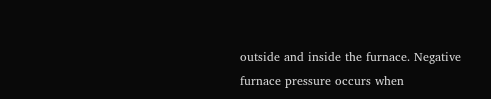outside and inside the furnace. Negative furnace pressure occurs when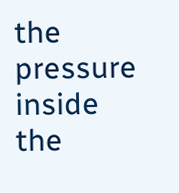the pressure inside the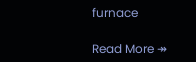furnace

Read More ↠